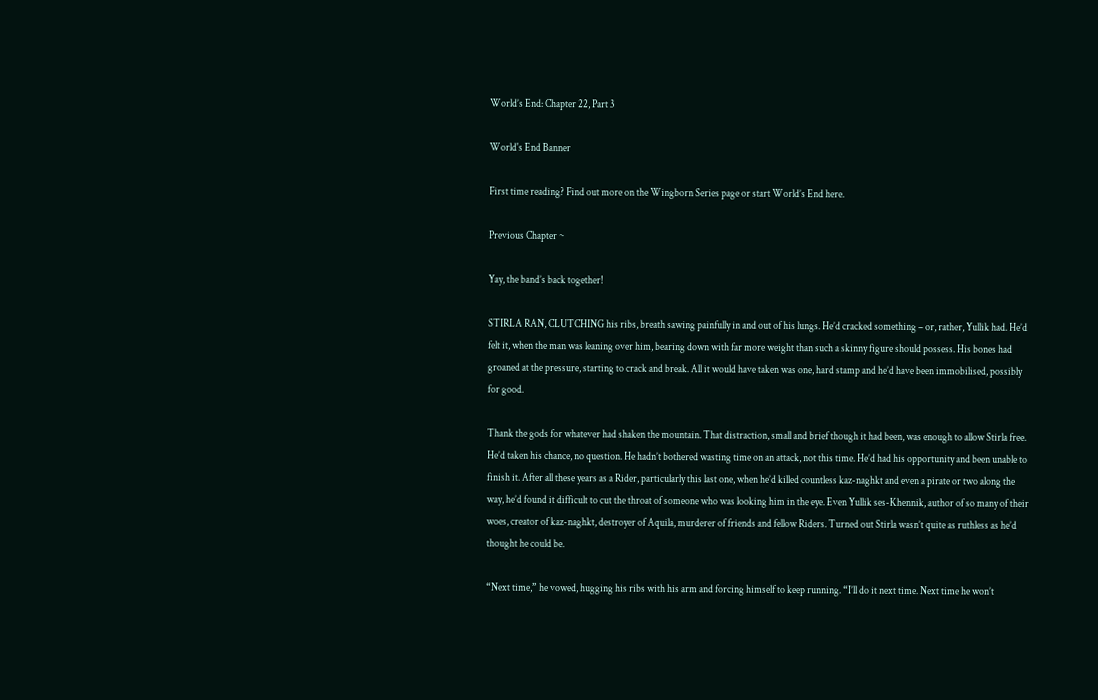World’s End: Chapter 22, Part 3

World's End Banner

First time reading? Find out more on the Wingborn Series page or start World’s End here.

Previous Chapter ~

Yay, the band’s back together!

STIRLA RAN, CLUTCHING his ribs, breath sawing painfully in and out of his lungs. He’d cracked something – or, rather, Yullik had. He’d felt it, when the man was leaning over him, bearing down with far more weight than such a skinny figure should possess. His bones had groaned at the pressure, starting to crack and break. All it would have taken was one, hard stamp and he’d have been immobilised, possibly for good.

Thank the gods for whatever had shaken the mountain. That distraction, small and brief though it had been, was enough to allow Stirla free. He’d taken his chance, no question. He hadn’t bothered wasting time on an attack, not this time. He’d had his opportunity and been unable to finish it. After all these years as a Rider, particularly this last one, when he’d killed countless kaz-naghkt and even a pirate or two along the way, he’d found it difficult to cut the throat of someone who was looking him in the eye. Even Yullik ses-Khennik, author of so many of their woes, creator of kaz-naghkt, destroyer of Aquila, murderer of friends and fellow Riders. Turned out Stirla wasn’t quite as ruthless as he’d thought he could be.

“Next time,” he vowed, hugging his ribs with his arm and forcing himself to keep running. “I’ll do it next time. Next time he won’t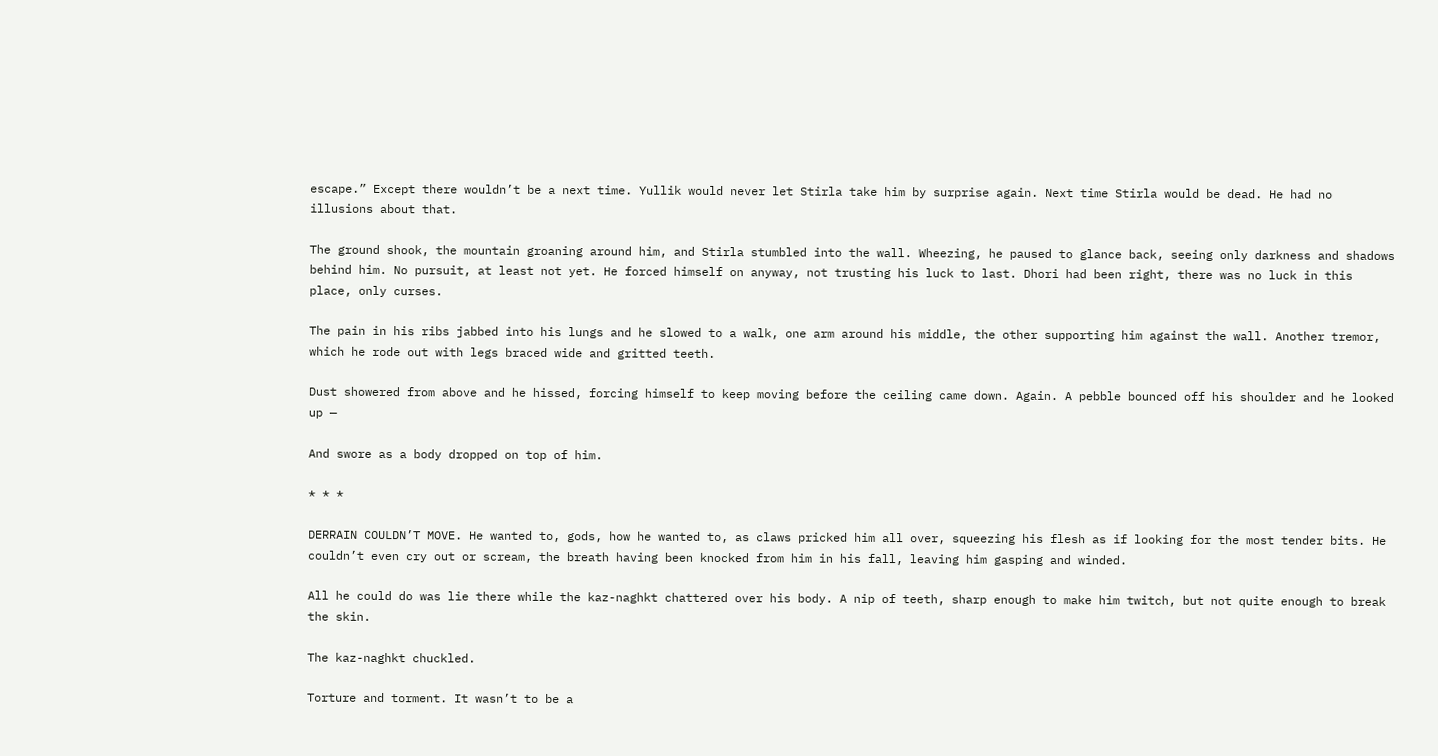escape.” Except there wouldn’t be a next time. Yullik would never let Stirla take him by surprise again. Next time Stirla would be dead. He had no illusions about that.

The ground shook, the mountain groaning around him, and Stirla stumbled into the wall. Wheezing, he paused to glance back, seeing only darkness and shadows behind him. No pursuit, at least not yet. He forced himself on anyway, not trusting his luck to last. Dhori had been right, there was no luck in this place, only curses.

The pain in his ribs jabbed into his lungs and he slowed to a walk, one arm around his middle, the other supporting him against the wall. Another tremor, which he rode out with legs braced wide and gritted teeth.

Dust showered from above and he hissed, forcing himself to keep moving before the ceiling came down. Again. A pebble bounced off his shoulder and he looked up —

And swore as a body dropped on top of him.

* * *

DERRAIN COULDN’T MOVE. He wanted to, gods, how he wanted to, as claws pricked him all over, squeezing his flesh as if looking for the most tender bits. He couldn’t even cry out or scream, the breath having been knocked from him in his fall, leaving him gasping and winded.

All he could do was lie there while the kaz-naghkt chattered over his body. A nip of teeth, sharp enough to make him twitch, but not quite enough to break the skin.

The kaz-naghkt chuckled.

Torture and torment. It wasn’t to be a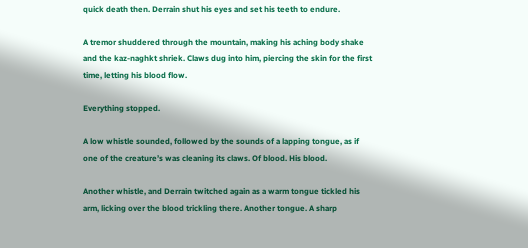quick death then. Derrain shut his eyes and set his teeth to endure.

A tremor shuddered through the mountain, making his aching body shake and the kaz-naghkt shriek. Claws dug into him, piercing the skin for the first time, letting his blood flow.

Everything stopped.

A low whistle sounded, followed by the sounds of a lapping tongue, as if one of the creature’s was cleaning its claws. Of blood. His blood.

Another whistle, and Derrain twitched again as a warm tongue tickled his arm, licking over the blood trickling there. Another tongue. A sharp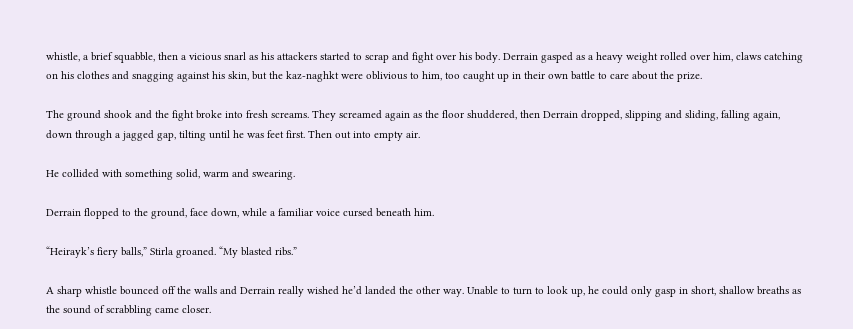whistle, a brief squabble, then a vicious snarl as his attackers started to scrap and fight over his body. Derrain gasped as a heavy weight rolled over him, claws catching on his clothes and snagging against his skin, but the kaz-naghkt were oblivious to him, too caught up in their own battle to care about the prize.

The ground shook and the fight broke into fresh screams. They screamed again as the floor shuddered, then Derrain dropped, slipping and sliding, falling again, down through a jagged gap, tilting until he was feet first. Then out into empty air.

He collided with something solid, warm and swearing.

Derrain flopped to the ground, face down, while a familiar voice cursed beneath him.

“Heirayk’s fiery balls,” Stirla groaned. “My blasted ribs.”

A sharp whistle bounced off the walls and Derrain really wished he’d landed the other way. Unable to turn to look up, he could only gasp in short, shallow breaths as the sound of scrabbling came closer.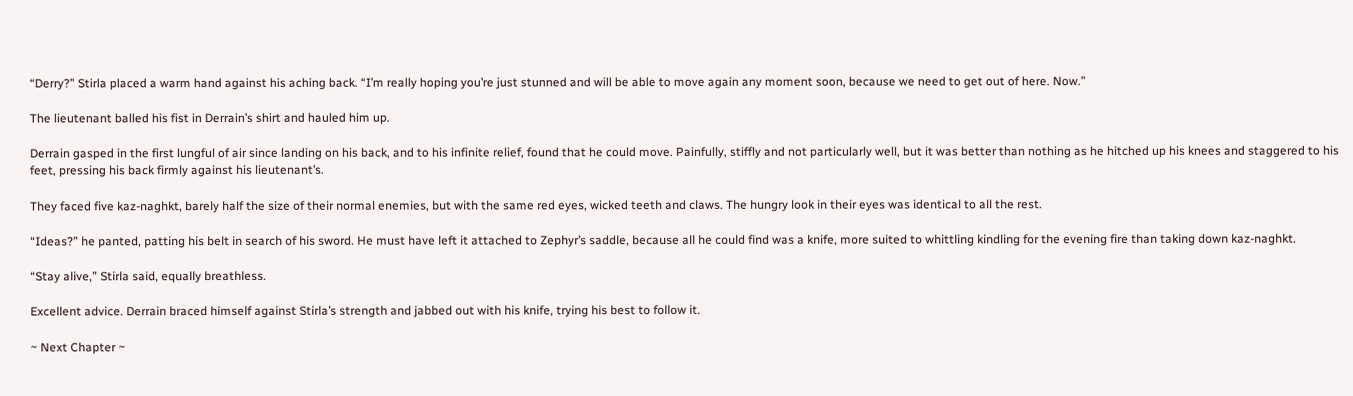“Derry?” Stirla placed a warm hand against his aching back. “I’m really hoping you’re just stunned and will be able to move again any moment soon, because we need to get out of here. Now.”

The lieutenant balled his fist in Derrain’s shirt and hauled him up.

Derrain gasped in the first lungful of air since landing on his back, and to his infinite relief, found that he could move. Painfully, stiffly and not particularly well, but it was better than nothing as he hitched up his knees and staggered to his feet, pressing his back firmly against his lieutenant’s.

They faced five kaz-naghkt, barely half the size of their normal enemies, but with the same red eyes, wicked teeth and claws. The hungry look in their eyes was identical to all the rest.

“Ideas?” he panted, patting his belt in search of his sword. He must have left it attached to Zephyr’s saddle, because all he could find was a knife, more suited to whittling kindling for the evening fire than taking down kaz-naghkt.

“Stay alive,” Stirla said, equally breathless.

Excellent advice. Derrain braced himself against Stirla’s strength and jabbed out with his knife, trying his best to follow it.

~ Next Chapter ~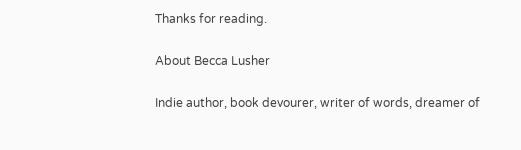Thanks for reading.

About Becca Lusher

Indie author, book devourer, writer of words, dreamer of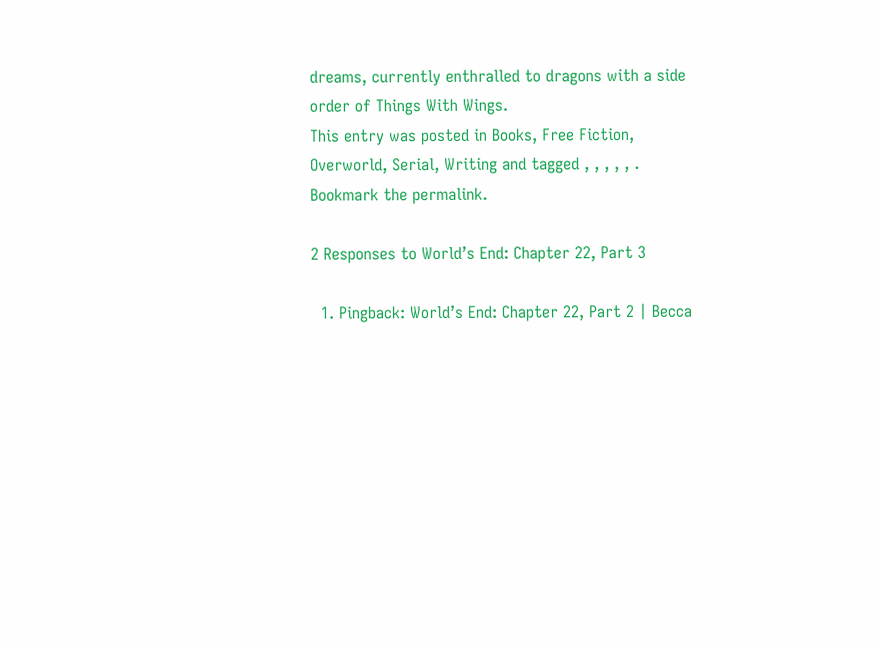dreams, currently enthralled to dragons with a side order of Things With Wings.
This entry was posted in Books, Free Fiction, Overworld, Serial, Writing and tagged , , , , , . Bookmark the permalink.

2 Responses to World’s End: Chapter 22, Part 3

  1. Pingback: World’s End: Chapter 22, Part 2 | Becca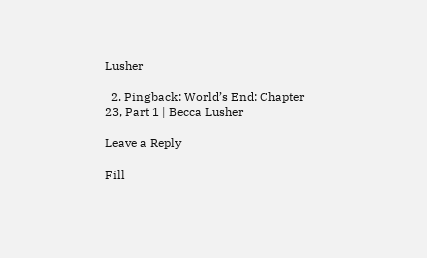Lusher

  2. Pingback: World’s End: Chapter 23, Part 1 | Becca Lusher

Leave a Reply

Fill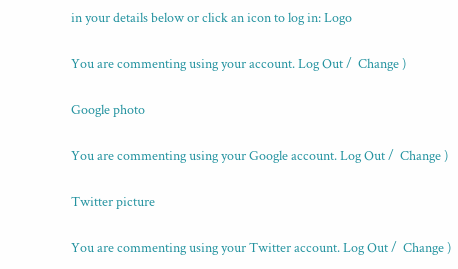in your details below or click an icon to log in: Logo

You are commenting using your account. Log Out /  Change )

Google photo

You are commenting using your Google account. Log Out /  Change )

Twitter picture

You are commenting using your Twitter account. Log Out /  Change )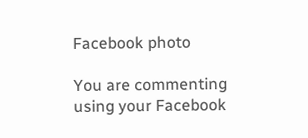Facebook photo

You are commenting using your Facebook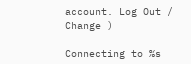account. Log Out /  Change )

Connecting to %s